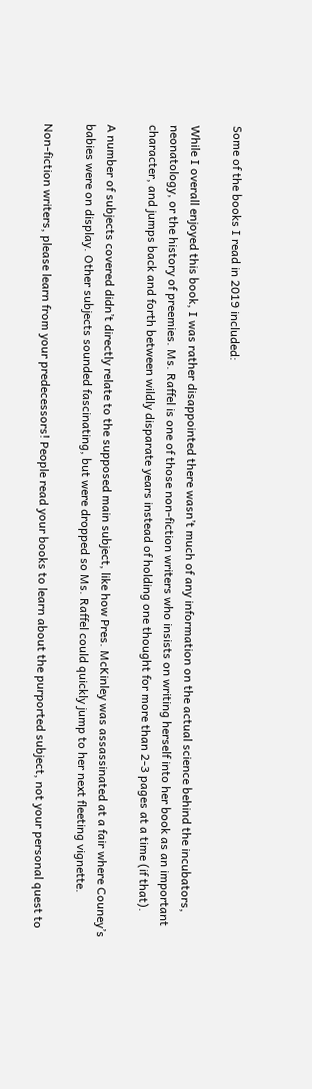Some of the books I read in 2019 included:

While I overall enjoyed this book, I was rather disappointed there wasn’t much of any information on the actual science behind the incubators, neonatology, or the history of preemies. Ms. Raffel is one of those non-fiction writers who insists on writing herself into her book as an important character, and jumps back and forth between wildly disparate years instead of holding one thought for more than 2-3 pages at a time (if that).

A number of subjects covered didn’t directly relate to the supposed main subject, like how Pres. McKinley was assassinated at a fair where Couney’s babies were on display. Other subjects sounded fascinating, but were dropped so Ms. Raffel could quickly jump to her next fleeting vignette.

Non-fiction writers, please learn from your predecessors! People read your books to learn about the purported subject, not your personal quest to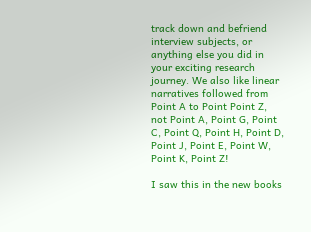track down and befriend interview subjects, or anything else you did in your exciting research journey. We also like linear narratives followed from Point A to Point Point Z, not Point A, Point G, Point C, Point Q, Point H, Point D, Point J, Point E, Point W, Point K, Point Z!

I saw this in the new books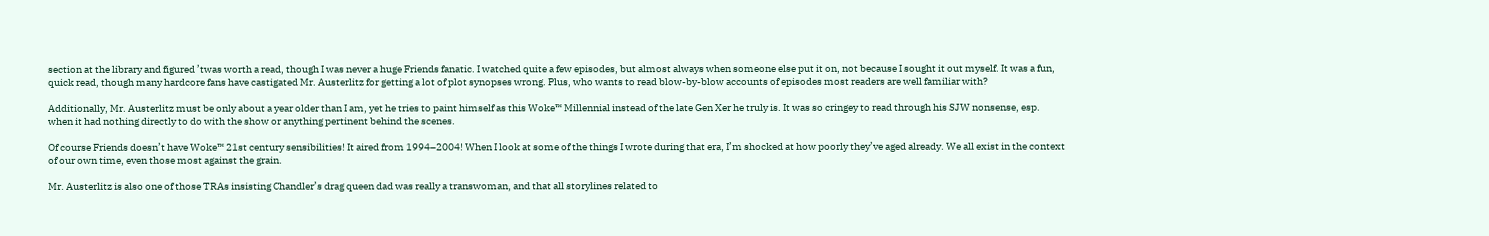section at the library and figured ’twas worth a read, though I was never a huge Friends fanatic. I watched quite a few episodes, but almost always when someone else put it on, not because I sought it out myself. It was a fun, quick read, though many hardcore fans have castigated Mr. Austerlitz for getting a lot of plot synopses wrong. Plus, who wants to read blow-by-blow accounts of episodes most readers are well familiar with?

Additionally, Mr. Austerlitz must be only about a year older than I am, yet he tries to paint himself as this Woke™ Millennial instead of the late Gen Xer he truly is. It was so cringey to read through his SJW nonsense, esp. when it had nothing directly to do with the show or anything pertinent behind the scenes.

Of course Friends doesn’t have Woke™ 21st century sensibilities! It aired from 1994–2004! When I look at some of the things I wrote during that era, I’m shocked at how poorly they’ve aged already. We all exist in the context of our own time, even those most against the grain.

Mr. Austerlitz is also one of those TRAs insisting Chandler’s drag queen dad was really a transwoman, and that all storylines related to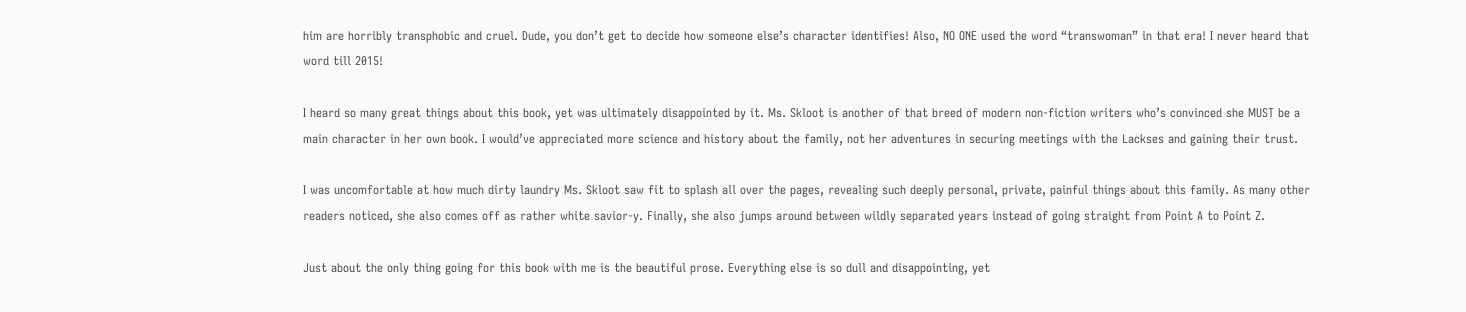him are horribly transphobic and cruel. Dude, you don’t get to decide how someone else’s character identifies! Also, NO ONE used the word “transwoman” in that era! I never heard that word till 2015!

I heard so many great things about this book, yet was ultimately disappointed by it. Ms. Skloot is another of that breed of modern non-fiction writers who’s convinced she MUST be a main character in her own book. I would’ve appreciated more science and history about the family, not her adventures in securing meetings with the Lackses and gaining their trust.

I was uncomfortable at how much dirty laundry Ms. Skloot saw fit to splash all over the pages, revealing such deeply personal, private, painful things about this family. As many other readers noticed, she also comes off as rather white savior-y. Finally, she also jumps around between wildly separated years instead of going straight from Point A to Point Z.

Just about the only thing going for this book with me is the beautiful prose. Everything else is so dull and disappointing, yet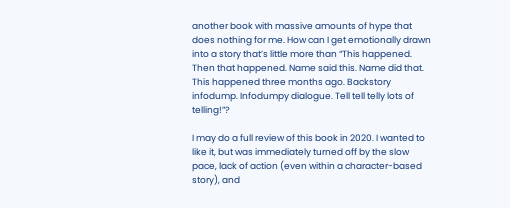another book with massive amounts of hype that does nothing for me. How can I get emotionally drawn into a story that’s little more than “This happened. Then that happened. Name said this. Name did that. This happened three months ago. Backstory infodump. Infodumpy dialogue. Tell tell telly lots of telling!”?

I may do a full review of this book in 2020. I wanted to like it, but was immediately turned off by the slow pace, lack of action (even within a character-based story), and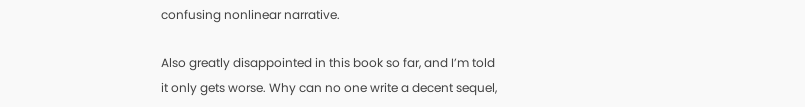confusing nonlinear narrative.

Also greatly disappointed in this book so far, and I’m told it only gets worse. Why can no one write a decent sequel,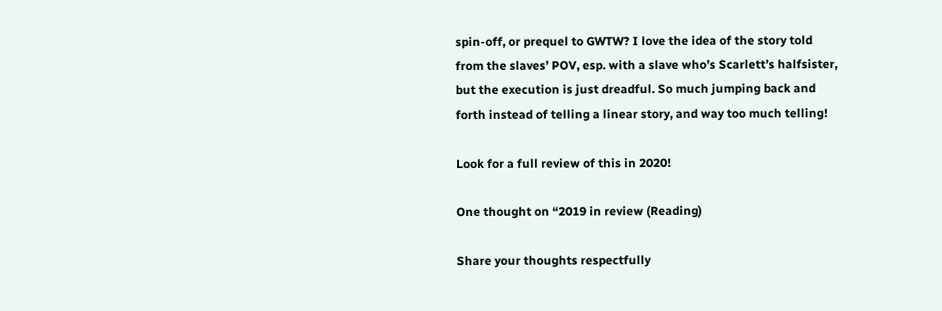spin-off, or prequel to GWTW? I love the idea of the story told from the slaves’ POV, esp. with a slave who’s Scarlett’s halfsister, but the execution is just dreadful. So much jumping back and forth instead of telling a linear story, and way too much telling!

Look for a full review of this in 2020!

One thought on “2019 in review (Reading)

Share your thoughts respectfully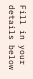Fill in your details below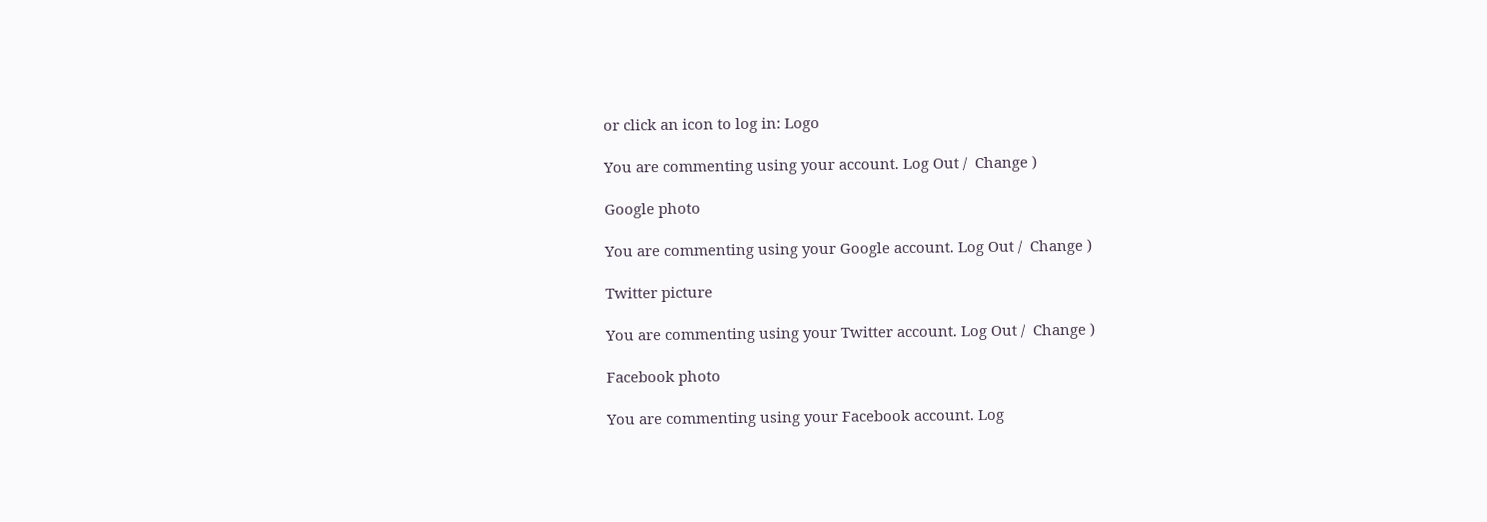or click an icon to log in: Logo

You are commenting using your account. Log Out /  Change )

Google photo

You are commenting using your Google account. Log Out /  Change )

Twitter picture

You are commenting using your Twitter account. Log Out /  Change )

Facebook photo

You are commenting using your Facebook account. Log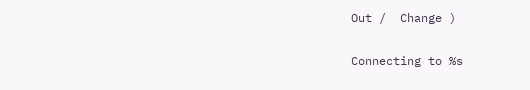Out /  Change )

Connecting to %s